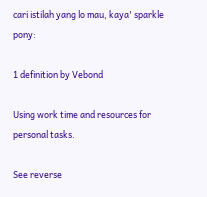cari istilah yang lo mau, kaya' sparkle pony:

1 definition by Vebond

Using work time and resources for personal tasks.

See reverse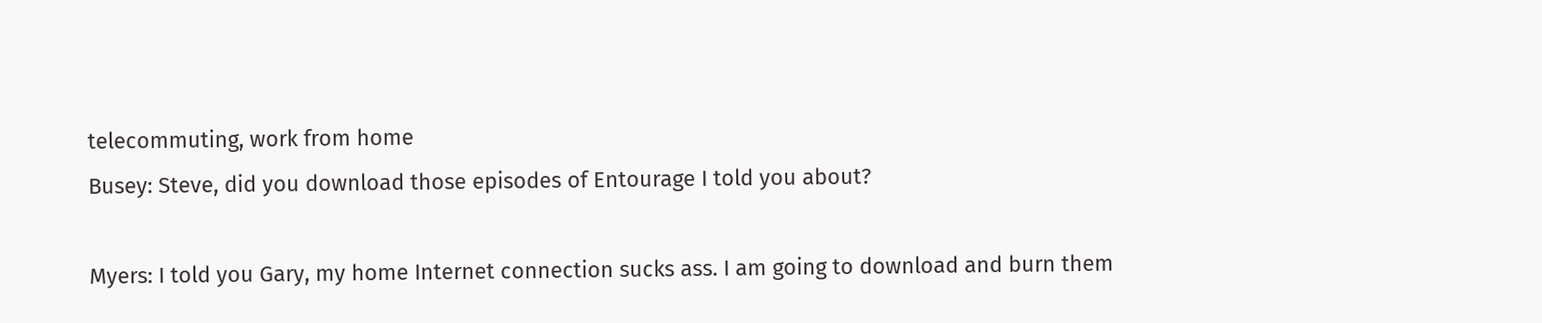telecommuting, work from home
Busey: Steve, did you download those episodes of Entourage I told you about?

Myers: I told you Gary, my home Internet connection sucks ass. I am going to download and burn them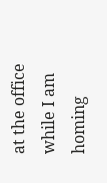at the office while I am homing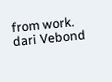from work.
dari Vebond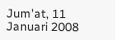Jum'at, 11 Januari 2008